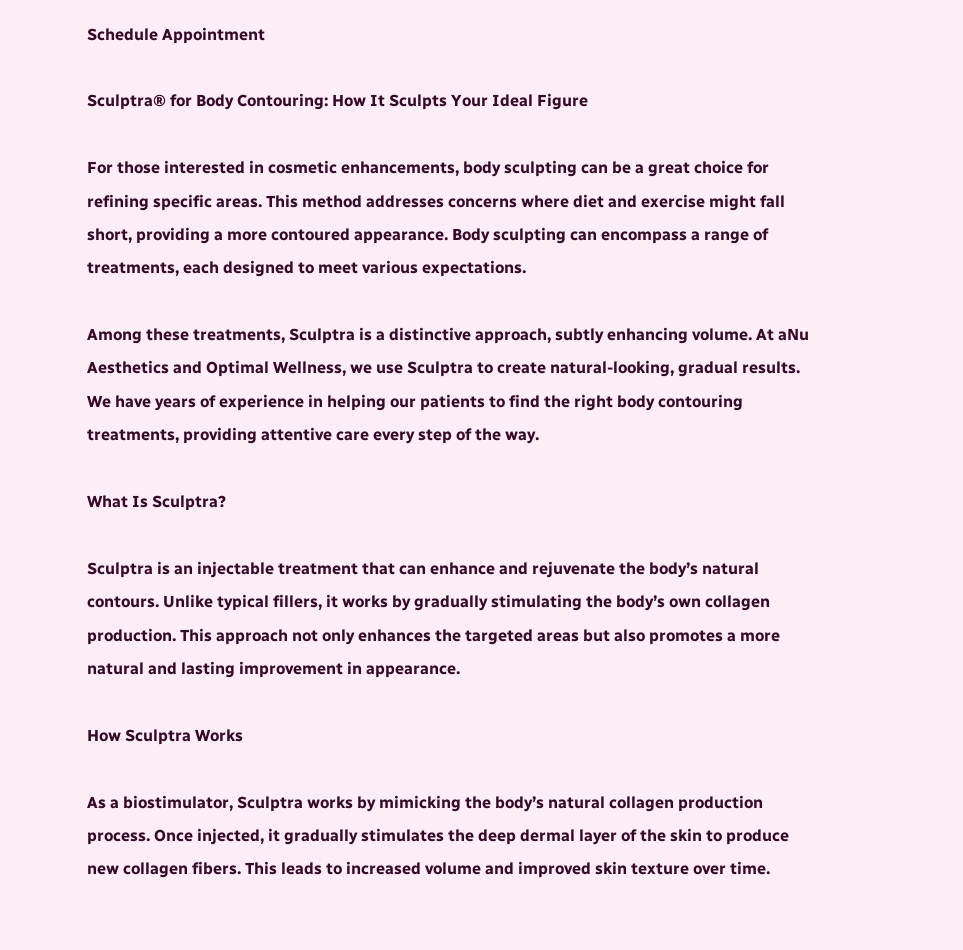Schedule Appointment

Sculptra® for Body Contouring: How It Sculpts Your Ideal Figure

For those interested in cosmetic enhancements, body sculpting can be a great choice for refining specific areas. This method addresses concerns where diet and exercise might fall short, providing a more contoured appearance. Body sculpting can encompass a range of treatments, each designed to meet various expectations.

Among these treatments, Sculptra is a distinctive approach, subtly enhancing volume. At aNu Aesthetics and Optimal Wellness, we use Sculptra to create natural-looking, gradual results. We have years of experience in helping our patients to find the right body contouring treatments, providing attentive care every step of the way.

What Is Sculptra?

Sculptra is an injectable treatment that can enhance and rejuvenate the body’s natural contours. Unlike typical fillers, it works by gradually stimulating the body’s own collagen production. This approach not only enhances the targeted areas but also promotes a more natural and lasting improvement in appearance.

How Sculptra Works

As a biostimulator, Sculptra works by mimicking the body’s natural collagen production process. Once injected, it gradually stimulates the deep dermal layer of the skin to produce new collagen fibers. This leads to increased volume and improved skin texture over time.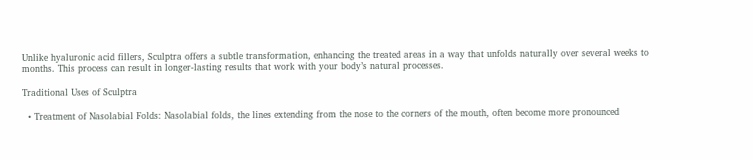Unlike hyaluronic acid fillers, Sculptra offers a subtle transformation, enhancing the treated areas in a way that unfolds naturally over several weeks to months. This process can result in longer-lasting results that work with your body’s natural processes.

Traditional Uses of Sculptra

  • Treatment of Nasolabial Folds: Nasolabial folds, the lines extending from the nose to the corners of the mouth, often become more pronounced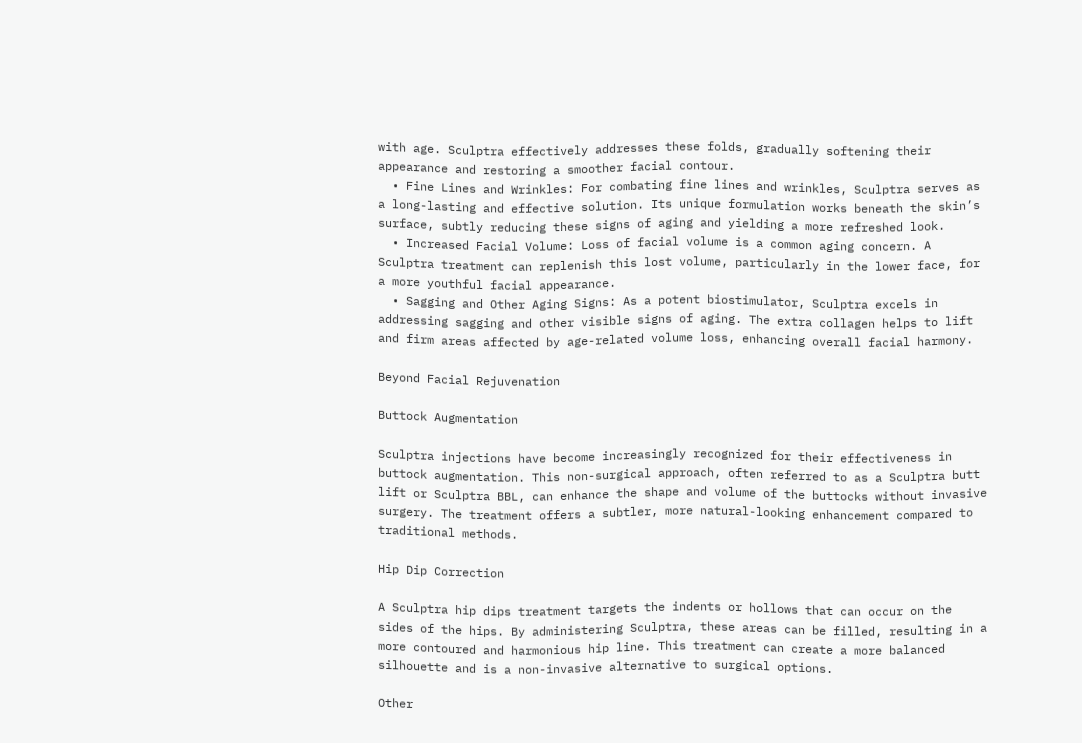with age. Sculptra effectively addresses these folds, gradually softening their appearance and restoring a smoother facial contour.
  • Fine Lines and Wrinkles: For combating fine lines and wrinkles, Sculptra serves as a long-lasting and effective solution. Its unique formulation works beneath the skin’s surface, subtly reducing these signs of aging and yielding a more refreshed look.
  • Increased Facial Volume: Loss of facial volume is a common aging concern. A Sculptra treatment can replenish this lost volume, particularly in the lower face, for a more youthful facial appearance.
  • Sagging and Other Aging Signs: As a potent biostimulator, Sculptra excels in addressing sagging and other visible signs of aging. The extra collagen helps to lift and firm areas affected by age-related volume loss, enhancing overall facial harmony.

Beyond Facial Rejuvenation

Buttock Augmentation

Sculptra injections have become increasingly recognized for their effectiveness in buttock augmentation. This non-surgical approach, often referred to as a Sculptra butt lift or Sculptra BBL, can enhance the shape and volume of the buttocks without invasive surgery. The treatment offers a subtler, more natural-looking enhancement compared to traditional methods.

Hip Dip Correction

A Sculptra hip dips treatment targets the indents or hollows that can occur on the sides of the hips. By administering Sculptra, these areas can be filled, resulting in a more contoured and harmonious hip line. This treatment can create a more balanced silhouette and is a non-invasive alternative to surgical options.

Other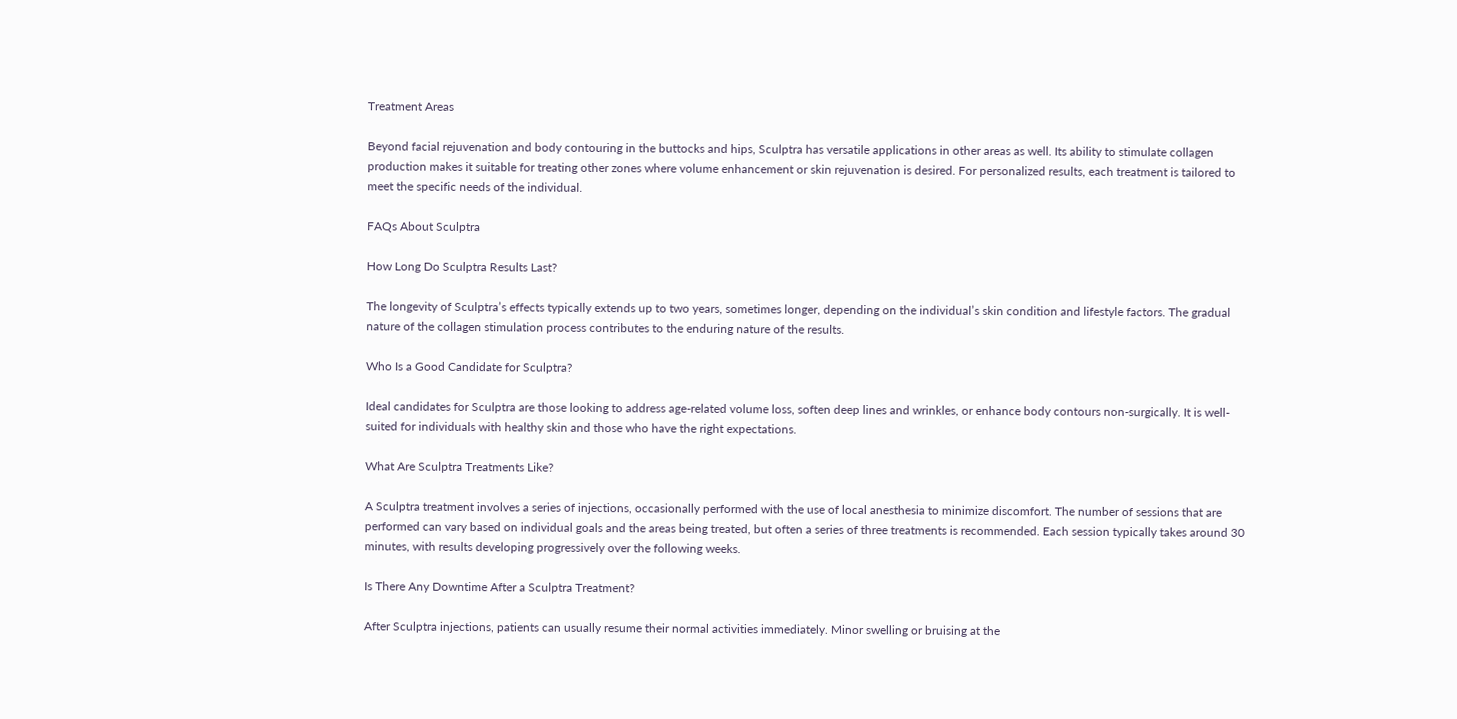Treatment Areas

Beyond facial rejuvenation and body contouring in the buttocks and hips, Sculptra has versatile applications in other areas as well. Its ability to stimulate collagen production makes it suitable for treating other zones where volume enhancement or skin rejuvenation is desired. For personalized results, each treatment is tailored to meet the specific needs of the individual.

FAQs About Sculptra

How Long Do Sculptra Results Last?

The longevity of Sculptra’s effects typically extends up to two years, sometimes longer, depending on the individual’s skin condition and lifestyle factors. The gradual nature of the collagen stimulation process contributes to the enduring nature of the results.

Who Is a Good Candidate for Sculptra?

Ideal candidates for Sculptra are those looking to address age-related volume loss, soften deep lines and wrinkles, or enhance body contours non-surgically. It is well-suited for individuals with healthy skin and those who have the right expectations.

What Are Sculptra Treatments Like?

A Sculptra treatment involves a series of injections, occasionally performed with the use of local anesthesia to minimize discomfort. The number of sessions that are performed can vary based on individual goals and the areas being treated, but often a series of three treatments is recommended. Each session typically takes around 30 minutes, with results developing progressively over the following weeks.

Is There Any Downtime After a Sculptra Treatment?

After Sculptra injections, patients can usually resume their normal activities immediately. Minor swelling or bruising at the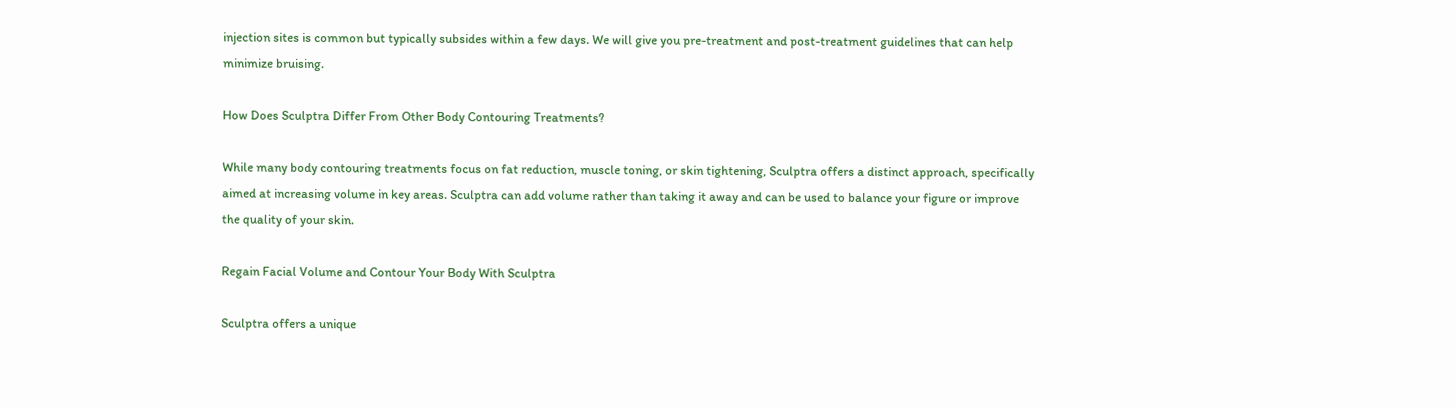injection sites is common but typically subsides within a few days. We will give you pre-treatment and post-treatment guidelines that can help minimize bruising.

How Does Sculptra Differ From Other Body Contouring Treatments?

While many body contouring treatments focus on fat reduction, muscle toning, or skin tightening, Sculptra offers a distinct approach, specifically aimed at increasing volume in key areas. Sculptra can add volume rather than taking it away and can be used to balance your figure or improve the quality of your skin.

Regain Facial Volume and Contour Your Body With Sculptra

Sculptra offers a unique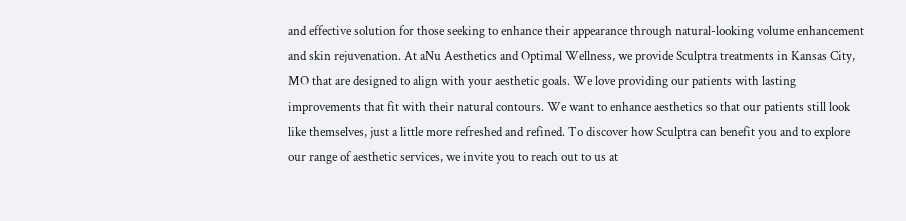and effective solution for those seeking to enhance their appearance through natural-looking volume enhancement and skin rejuvenation. At aNu Aesthetics and Optimal Wellness, we provide Sculptra treatments in Kansas City, MO that are designed to align with your aesthetic goals. We love providing our patients with lasting improvements that fit with their natural contours. We want to enhance aesthetics so that our patients still look like themselves, just a little more refreshed and refined. To discover how Sculptra can benefit you and to explore our range of aesthetic services, we invite you to reach out to us at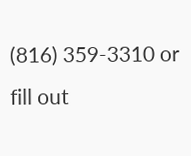(816) 359-3310 or fill out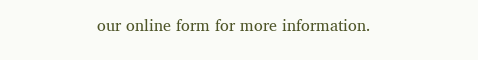our online form for more information.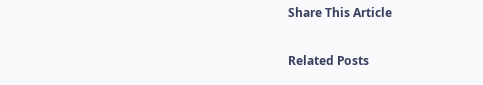Share This Article

Related Posts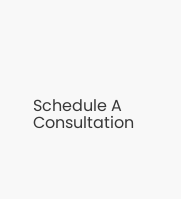Schedule A Consultation